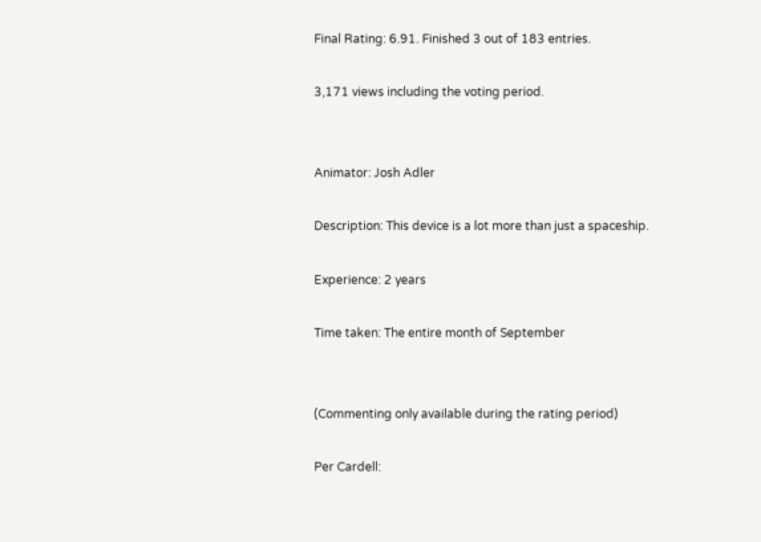Final Rating: 6.91. Finished 3 out of 183 entries.

3,171 views including the voting period.


Animator: Josh Adler

Description: This device is a lot more than just a spaceship.

Experience: 2 years

Time taken: The entire month of September


(Commenting only available during the rating period)

Per Cardell: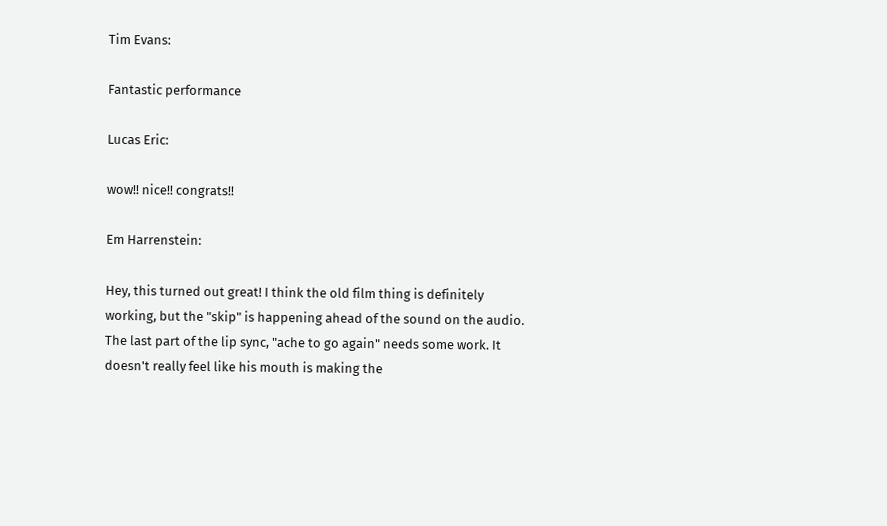Tim Evans:

Fantastic performance

Lucas Eric:

wow!! nice!! congrats!!

Em Harrenstein:

Hey, this turned out great! I think the old film thing is definitely working, but the "skip" is happening ahead of the sound on the audio. The last part of the lip sync, "ache to go again" needs some work. It doesn't really feel like his mouth is making the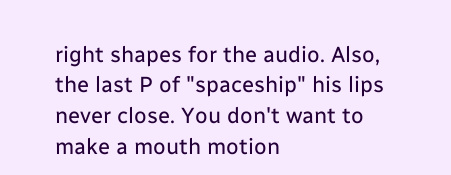right shapes for the audio. Also, the last P of "spaceship" his lips never close. You don't want to make a mouth motion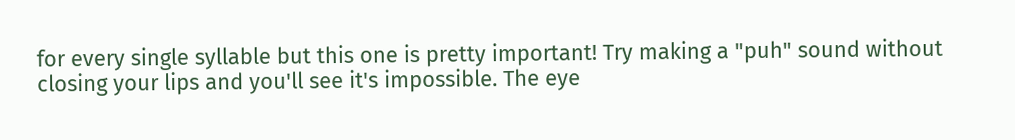for every single syllable but this one is pretty important! Try making a "puh" sound without closing your lips and you'll see it's impossible. The eye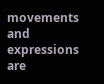movements and expressions are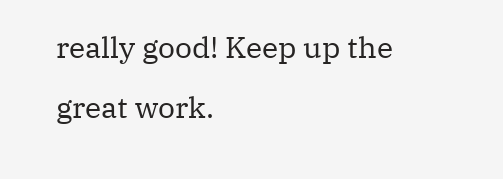really good! Keep up the great work.